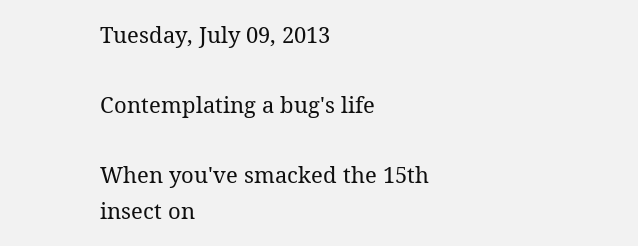Tuesday, July 09, 2013

Contemplating a bug's life

When you've smacked the 15th insect on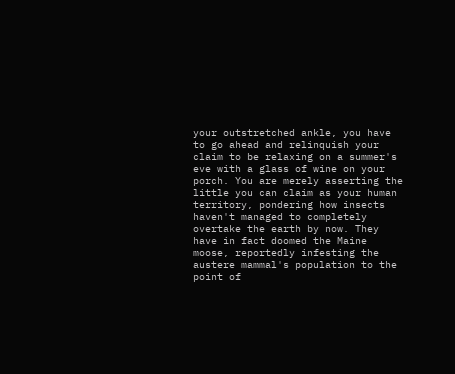your outstretched ankle, you have to go ahead and relinquish your claim to be relaxing on a summer's eve with a glass of wine on your porch. You are merely asserting the little you can claim as your human territory, pondering how insects haven't managed to completely overtake the earth by now. They have in fact doomed the Maine moose, reportedly infesting the austere mammal's population to the point of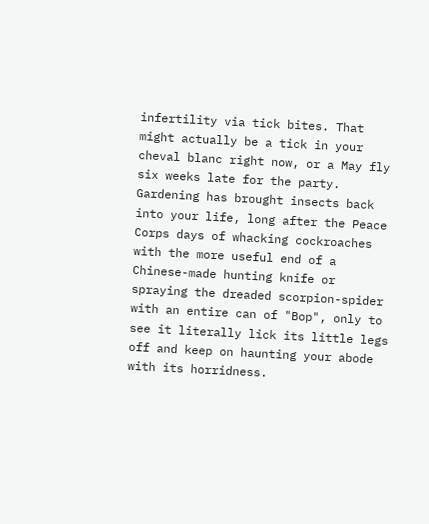infertility via tick bites. That might actually be a tick in your cheval blanc right now, or a May fly six weeks late for the party. Gardening has brought insects back into your life, long after the Peace Corps days of whacking cockroaches with the more useful end of a Chinese-made hunting knife or spraying the dreaded scorpion-spider with an entire can of "Bop", only to see it literally lick its little legs off and keep on haunting your abode with its horridness.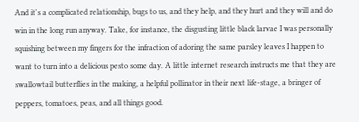And it's a complicated relationship, bugs to us, and they help, and they hurt and they will and do win in the long run anyway. Take, for instance, the disgusting little black larvae I was personally squishing between my fingers for the infraction of adoring the same parsley leaves I happen to want to turn into a delicious pesto some day. A little internet research instructs me that they are swallowtail butterflies in the making, a helpful pollinator in their next life-stage, a bringer of peppers, tomatoes, peas, and all things good.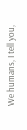We humans, I tell you,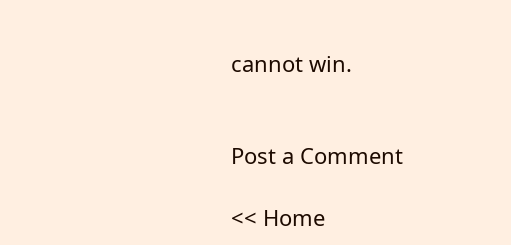cannot win.


Post a Comment

<< Home